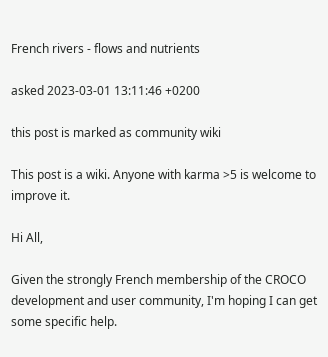French rivers - flows and nutrients

asked 2023-03-01 13:11:46 +0200

this post is marked as community wiki

This post is a wiki. Anyone with karma >5 is welcome to improve it.

Hi All,

Given the strongly French membership of the CROCO development and user community, I'm hoping I can get some specific help.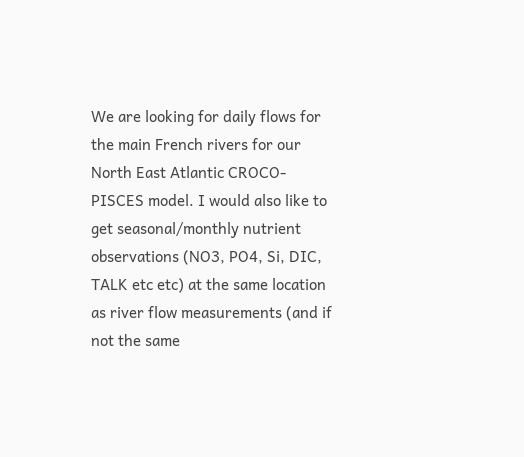We are looking for daily flows for the main French rivers for our North East Atlantic CROCO-PISCES model. I would also like to get seasonal/monthly nutrient observations (NO3, PO4, Si, DIC, TALK etc etc) at the same location as river flow measurements (and if not the same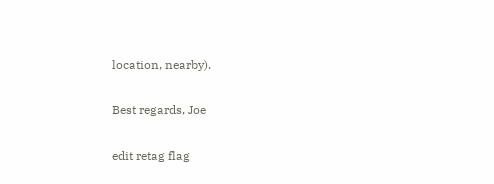location, nearby).

Best regards, Joe

edit retag flag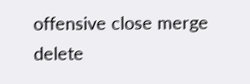offensive close merge delete